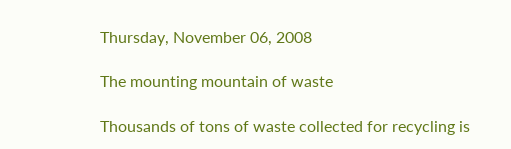Thursday, November 06, 2008

The mounting mountain of waste

Thousands of tons of waste collected for recycling is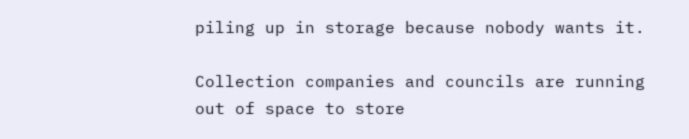piling up in storage because nobody wants it.

Collection companies and councils are running out of space to store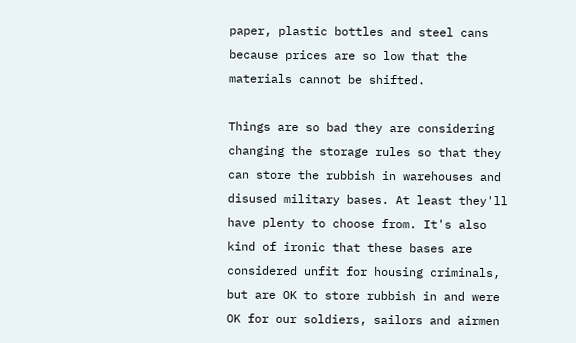paper, plastic bottles and steel cans because prices are so low that the materials cannot be shifted.

Things are so bad they are considering changing the storage rules so that they can store the rubbish in warehouses and disused military bases. At least they'll have plenty to choose from. It's also kind of ironic that these bases are considered unfit for housing criminals, but are OK to store rubbish in and were OK for our soldiers, sailors and airmen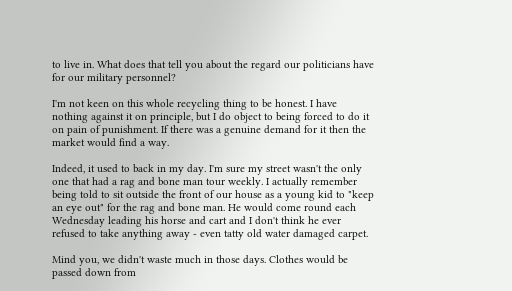to live in. What does that tell you about the regard our politicians have for our military personnel?

I'm not keen on this whole recycling thing to be honest. I have nothing against it on principle, but I do object to being forced to do it on pain of punishment. If there was a genuine demand for it then the market would find a way.

Indeed, it used to back in my day. I'm sure my street wasn't the only one that had a rag and bone man tour weekly. I actually remember being told to sit outside the front of our house as a young kid to "keep an eye out" for the rag and bone man. He would come round each Wednesday leading his horse and cart and I don't think he ever refused to take anything away - even tatty old water damaged carpet.

Mind you, we didn't waste much in those days. Clothes would be passed down from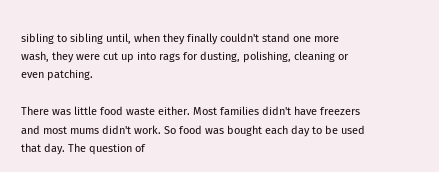sibling to sibling until, when they finally couldn't stand one more wash, they were cut up into rags for dusting, polishing, cleaning or even patching.

There was little food waste either. Most families didn't have freezers and most mums didn't work. So food was bought each day to be used that day. The question of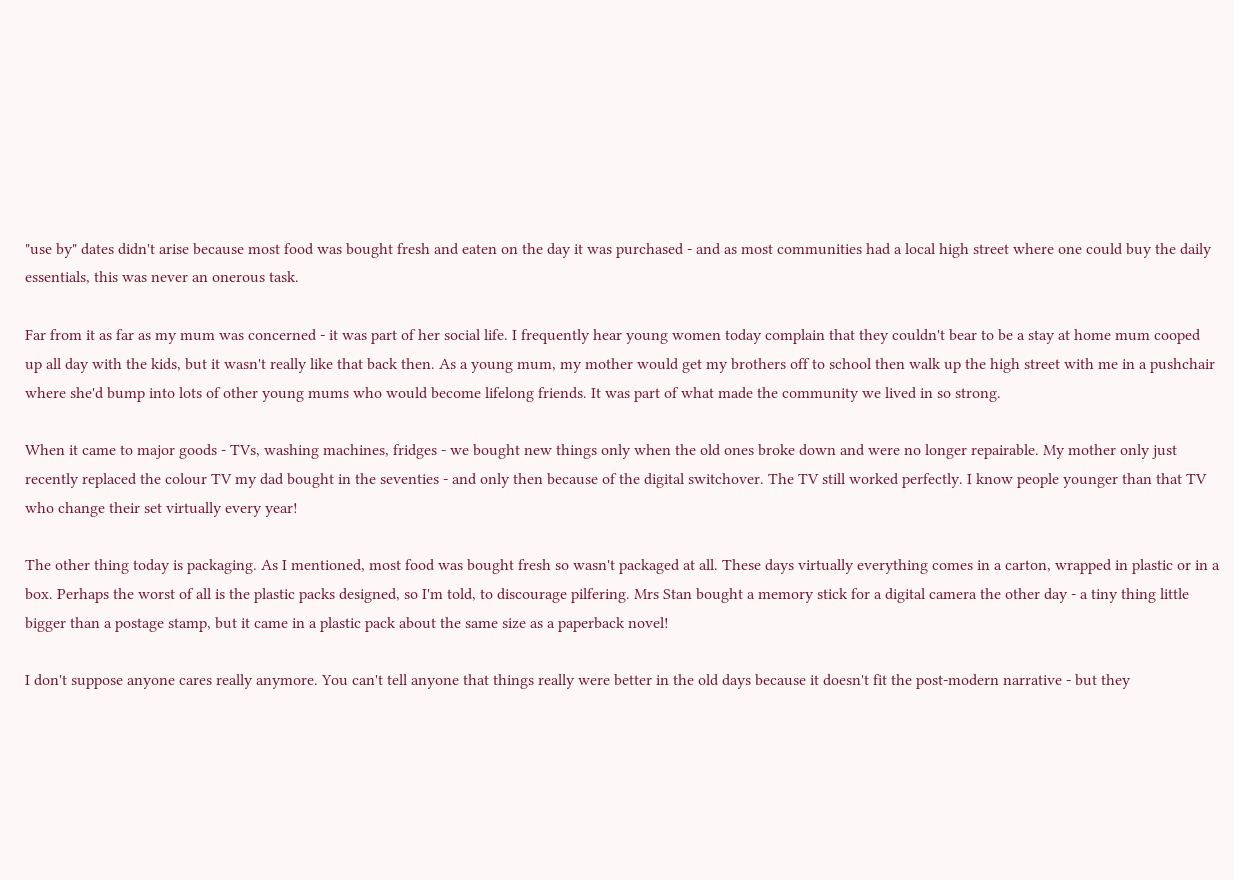"use by" dates didn't arise because most food was bought fresh and eaten on the day it was purchased - and as most communities had a local high street where one could buy the daily essentials, this was never an onerous task.

Far from it as far as my mum was concerned - it was part of her social life. I frequently hear young women today complain that they couldn't bear to be a stay at home mum cooped up all day with the kids, but it wasn't really like that back then. As a young mum, my mother would get my brothers off to school then walk up the high street with me in a pushchair where she'd bump into lots of other young mums who would become lifelong friends. It was part of what made the community we lived in so strong.

When it came to major goods - TVs, washing machines, fridges - we bought new things only when the old ones broke down and were no longer repairable. My mother only just recently replaced the colour TV my dad bought in the seventies - and only then because of the digital switchover. The TV still worked perfectly. I know people younger than that TV who change their set virtually every year!

The other thing today is packaging. As I mentioned, most food was bought fresh so wasn't packaged at all. These days virtually everything comes in a carton, wrapped in plastic or in a box. Perhaps the worst of all is the plastic packs designed, so I'm told, to discourage pilfering. Mrs Stan bought a memory stick for a digital camera the other day - a tiny thing little bigger than a postage stamp, but it came in a plastic pack about the same size as a paperback novel!

I don't suppose anyone cares really anymore. You can't tell anyone that things really were better in the old days because it doesn't fit the post-modern narrative - but they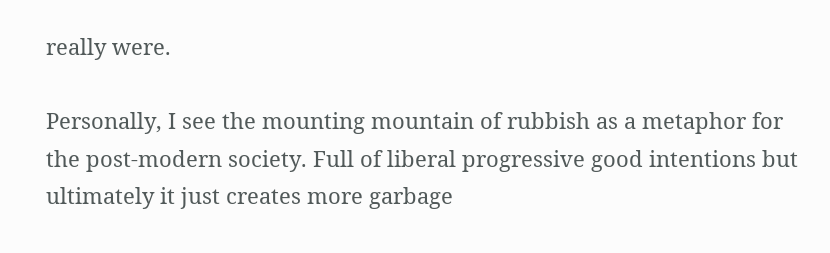really were.

Personally, I see the mounting mountain of rubbish as a metaphor for the post-modern society. Full of liberal progressive good intentions but ultimately it just creates more garbage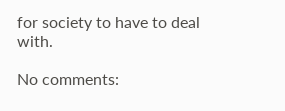for society to have to deal with.

No comments: